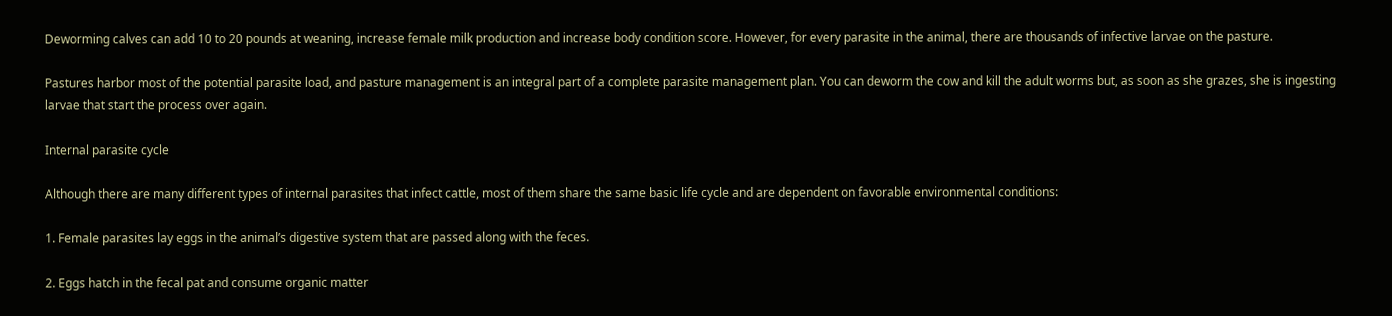Deworming calves can add 10 to 20 pounds at weaning, increase female milk production and increase body condition score. However, for every parasite in the animal, there are thousands of infective larvae on the pasture.

Pastures harbor most of the potential parasite load, and pasture management is an integral part of a complete parasite management plan. You can deworm the cow and kill the adult worms but, as soon as she grazes, she is ingesting larvae that start the process over again.

Internal parasite cycle

Although there are many different types of internal parasites that infect cattle, most of them share the same basic life cycle and are dependent on favorable environmental conditions:

1. Female parasites lay eggs in the animal’s digestive system that are passed along with the feces.

2. Eggs hatch in the fecal pat and consume organic matter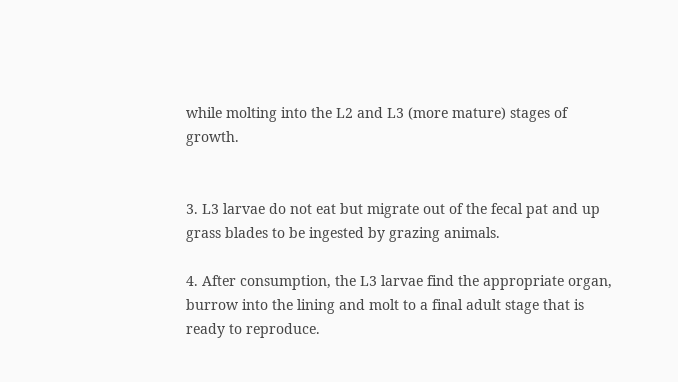while molting into the L2 and L3 (more mature) stages of growth.


3. L3 larvae do not eat but migrate out of the fecal pat and up grass blades to be ingested by grazing animals.

4. After consumption, the L3 larvae find the appropriate organ, burrow into the lining and molt to a final adult stage that is ready to reproduce.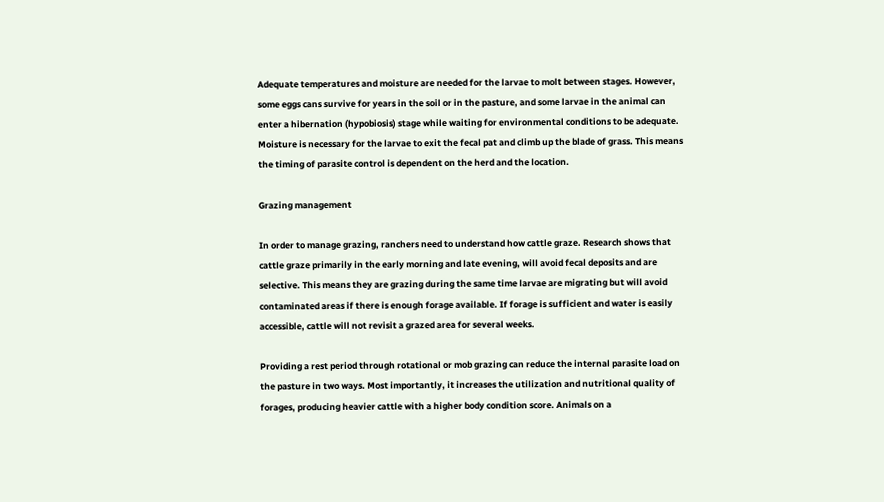Adequate temperatures and moisture are needed for the larvae to molt between stages. However, some eggs cans survive for years in the soil or in the pasture, and some larvae in the animal can enter a hibernation (hypobiosis) stage while waiting for environmental conditions to be adequate. Moisture is necessary for the larvae to exit the fecal pat and climb up the blade of grass. This means the timing of parasite control is dependent on the herd and the location.

Grazing management

In order to manage grazing, ranchers need to understand how cattle graze. Research shows that cattle graze primarily in the early morning and late evening, will avoid fecal deposits and are selective. This means they are grazing during the same time larvae are migrating but will avoid contaminated areas if there is enough forage available. If forage is sufficient and water is easily accessible, cattle will not revisit a grazed area for several weeks.

Providing a rest period through rotational or mob grazing can reduce the internal parasite load on the pasture in two ways. Most importantly, it increases the utilization and nutritional quality of forages, producing heavier cattle with a higher body condition score. Animals on a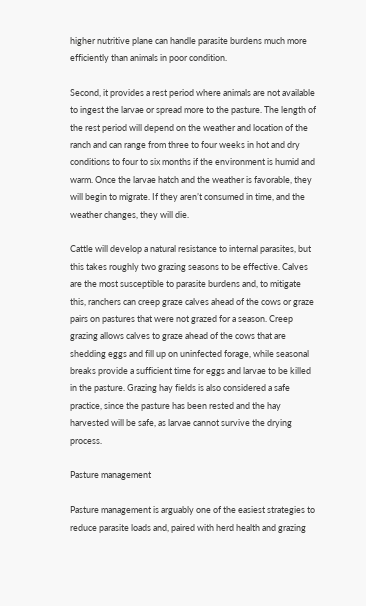higher nutritive plane can handle parasite burdens much more efficiently than animals in poor condition.

Second, it provides a rest period where animals are not available to ingest the larvae or spread more to the pasture. The length of the rest period will depend on the weather and location of the ranch and can range from three to four weeks in hot and dry conditions to four to six months if the environment is humid and warm. Once the larvae hatch and the weather is favorable, they will begin to migrate. If they aren’t consumed in time, and the weather changes, they will die.

Cattle will develop a natural resistance to internal parasites, but this takes roughly two grazing seasons to be effective. Calves are the most susceptible to parasite burdens and, to mitigate this, ranchers can creep graze calves ahead of the cows or graze pairs on pastures that were not grazed for a season. Creep grazing allows calves to graze ahead of the cows that are shedding eggs and fill up on uninfected forage, while seasonal breaks provide a sufficient time for eggs and larvae to be killed in the pasture. Grazing hay fields is also considered a safe practice, since the pasture has been rested and the hay harvested will be safe, as larvae cannot survive the drying process.

Pasture management

Pasture management is arguably one of the easiest strategies to reduce parasite loads and, paired with herd health and grazing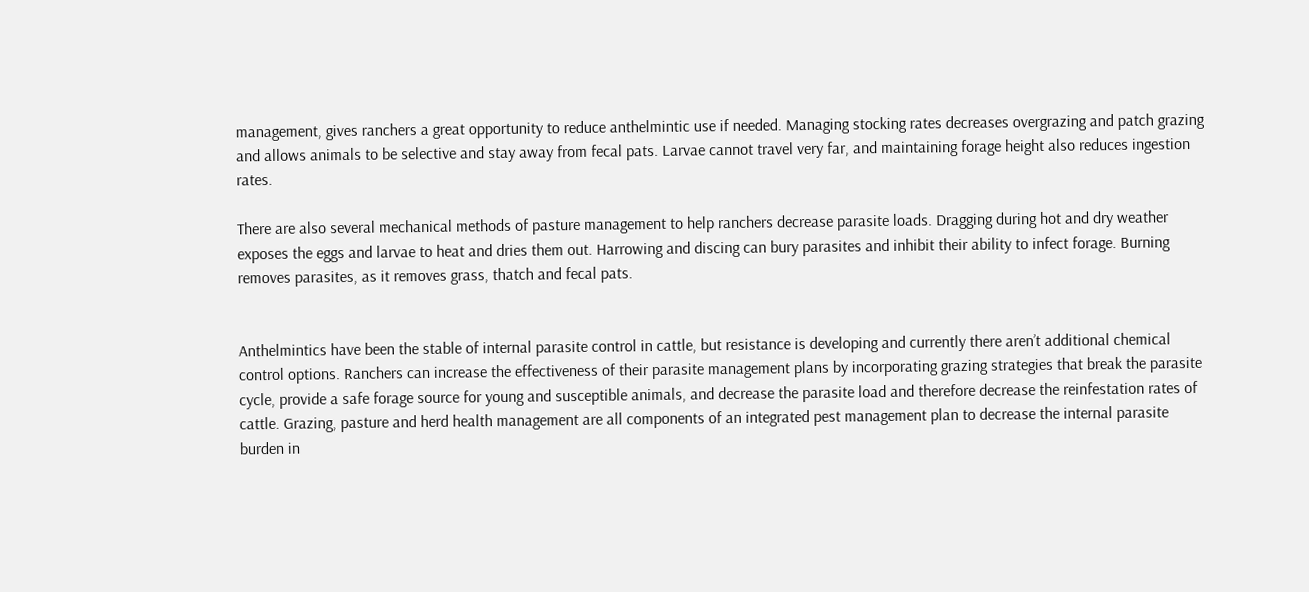management, gives ranchers a great opportunity to reduce anthelmintic use if needed. Managing stocking rates decreases overgrazing and patch grazing and allows animals to be selective and stay away from fecal pats. Larvae cannot travel very far, and maintaining forage height also reduces ingestion rates.

There are also several mechanical methods of pasture management to help ranchers decrease parasite loads. Dragging during hot and dry weather exposes the eggs and larvae to heat and dries them out. Harrowing and discing can bury parasites and inhibit their ability to infect forage. Burning removes parasites, as it removes grass, thatch and fecal pats.


Anthelmintics have been the stable of internal parasite control in cattle, but resistance is developing and currently there aren’t additional chemical control options. Ranchers can increase the effectiveness of their parasite management plans by incorporating grazing strategies that break the parasite cycle, provide a safe forage source for young and susceptible animals, and decrease the parasite load and therefore decrease the reinfestation rates of cattle. Grazing, pasture and herd health management are all components of an integrated pest management plan to decrease the internal parasite burden in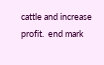cattle and increase profit.  end mark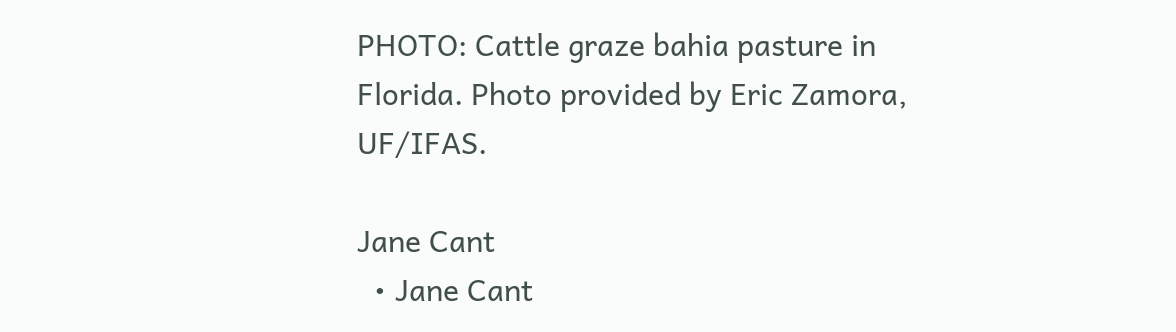PHOTO: Cattle graze bahia pasture in Florida. Photo provided by Eric Zamora, UF/IFAS.

Jane Cant
  • Jane Cant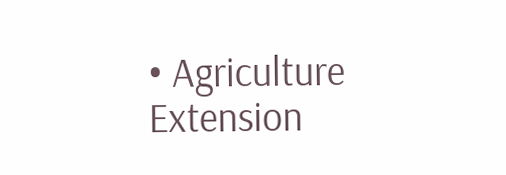• Agriculture Extension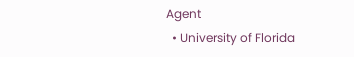Agent
  • University of Florida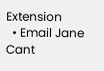Extension
  • Email Jane Cant